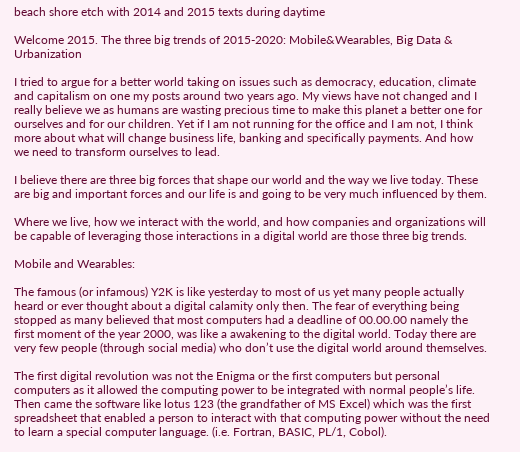beach shore etch with 2014 and 2015 texts during daytime

Welcome 2015. The three big trends of 2015-2020: Mobile&Wearables, Big Data & Urbanization

I tried to argue for a better world taking on issues such as democracy, education, climate and capitalism on one my posts around two years ago. My views have not changed and I really believe we as humans are wasting precious time to make this planet a better one for ourselves and for our children. Yet if I am not running for the office and I am not, I think more about what will change business life, banking and specifically payments. And how we need to transform ourselves to lead.

I believe there are three big forces that shape our world and the way we live today. These are big and important forces and our life is and going to be very much influenced by them.

Where we live, how we interact with the world, and how companies and organizations will be capable of leveraging those interactions in a digital world are those three big trends.

Mobile and Wearables:

The famous (or infamous) Y2K is like yesterday to most of us yet many people actually heard or ever thought about a digital calamity only then. The fear of everything being stopped as many believed that most computers had a deadline of 00.00.00 namely the first moment of the year 2000, was like a awakening to the digital world. Today there are very few people (through social media) who don’t use the digital world around themselves.

The first digital revolution was not the Enigma or the first computers but personal computers as it allowed the computing power to be integrated with normal people’s life. Then came the software like lotus 123 (the grandfather of MS Excel) which was the first spreadsheet that enabled a person to interact with that computing power without the need to learn a special computer language. (i.e. Fortran, BASIC, PL/1, Cobol).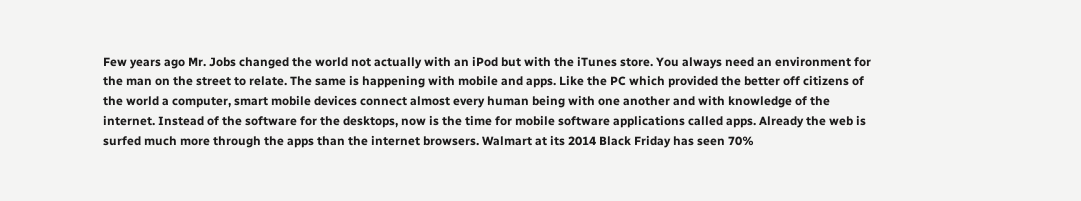Few years ago Mr. Jobs changed the world not actually with an iPod but with the iTunes store. You always need an environment for the man on the street to relate. The same is happening with mobile and apps. Like the PC which provided the better off citizens of the world a computer, smart mobile devices connect almost every human being with one another and with knowledge of the internet. Instead of the software for the desktops, now is the time for mobile software applications called apps. Already the web is surfed much more through the apps than the internet browsers. Walmart at its 2014 Black Friday has seen 70%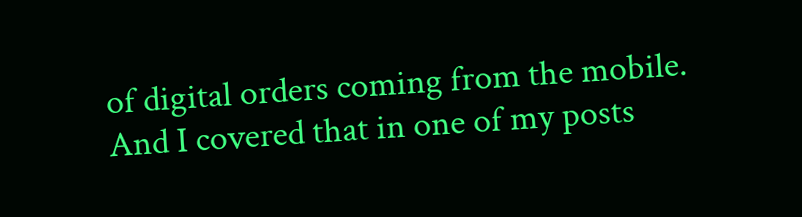of digital orders coming from the mobile. And I covered that in one of my posts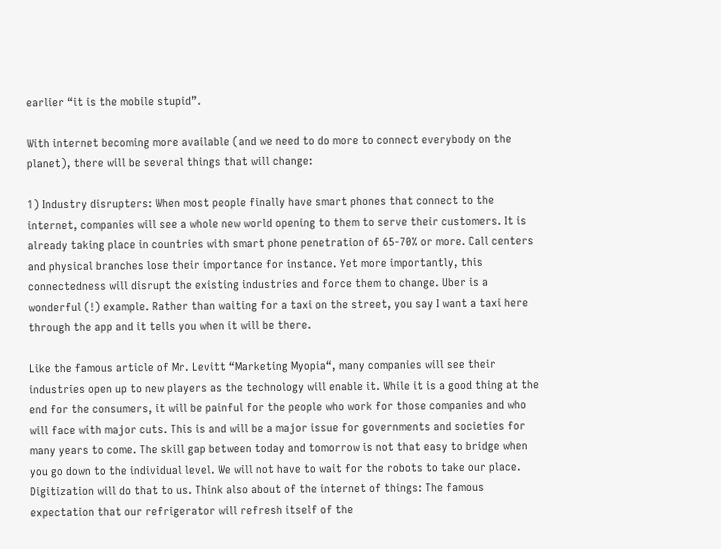earlier “it is the mobile stupid”.

With internet becoming more available (and we need to do more to connect everybody on the planet), there will be several things that will change:

1) Industry disrupters: When most people finally have smart phones that connect to the internet, companies will see a whole new world opening to them to serve their customers. It is already taking place in countries with smart phone penetration of 65-70% or more. Call centers and physical branches lose their importance for instance. Yet more importantly, this connectedness will disrupt the existing industries and force them to change. Uber is a wonderful (!) example. Rather than waiting for a taxi on the street, you say I want a taxi here through the app and it tells you when it will be there.

Like the famous article of Mr. Levitt “Marketing Myopia“, many companies will see their industries open up to new players as the technology will enable it. While it is a good thing at the end for the consumers, it will be painful for the people who work for those companies and who will face with major cuts. This is and will be a major issue for governments and societies for many years to come. The skill gap between today and tomorrow is not that easy to bridge when you go down to the individual level. We will not have to wait for the robots to take our place. Digitization will do that to us. Think also about of the internet of things: The famous expectation that our refrigerator will refresh itself of the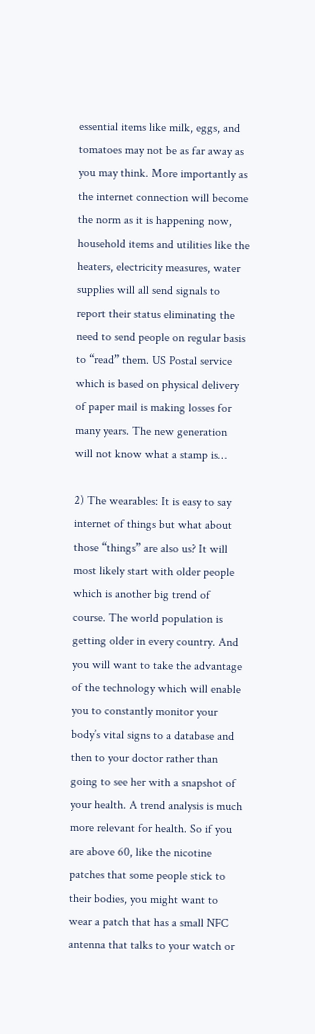essential items like milk, eggs, and tomatoes may not be as far away as you may think. More importantly as the internet connection will become the norm as it is happening now, household items and utilities like the heaters, electricity measures, water supplies will all send signals to report their status eliminating the need to send people on regular basis to “read” them. US Postal service which is based on physical delivery of paper mail is making losses for many years. The new generation will not know what a stamp is…

2) The wearables: It is easy to say internet of things but what about those “things” are also us? It will most likely start with older people which is another big trend of course. The world population is getting older in every country. And you will want to take the advantage of the technology which will enable you to constantly monitor your body’s vital signs to a database and then to your doctor rather than going to see her with a snapshot of your health. A trend analysis is much more relevant for health. So if you are above 60, like the nicotine patches that some people stick to their bodies, you might want to wear a patch that has a small NFC antenna that talks to your watch or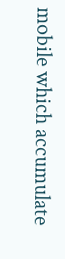mobile which accumulate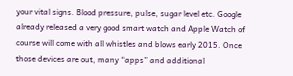your vital signs. Blood pressure, pulse, sugar level etc. Google already released a very good smart watch and Apple Watch of course will come with all whistles and blows early 2015. Once those devices are out, many “apps” and additional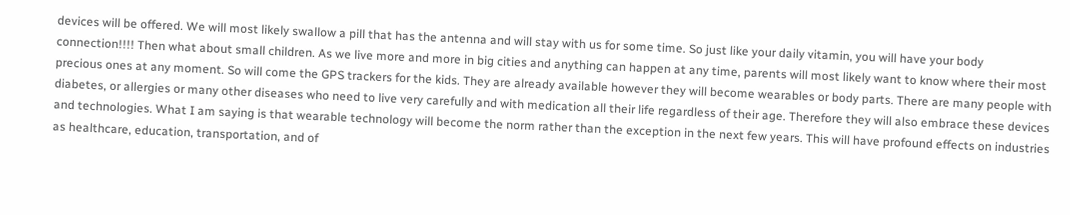devices will be offered. We will most likely swallow a pill that has the antenna and will stay with us for some time. So just like your daily vitamin, you will have your body connection!!!! Then what about small children. As we live more and more in big cities and anything can happen at any time, parents will most likely want to know where their most precious ones at any moment. So will come the GPS trackers for the kids. They are already available however they will become wearables or body parts. There are many people with diabetes, or allergies or many other diseases who need to live very carefully and with medication all their life regardless of their age. Therefore they will also embrace these devices and technologies. What I am saying is that wearable technology will become the norm rather than the exception in the next few years. This will have profound effects on industries as healthcare, education, transportation, and of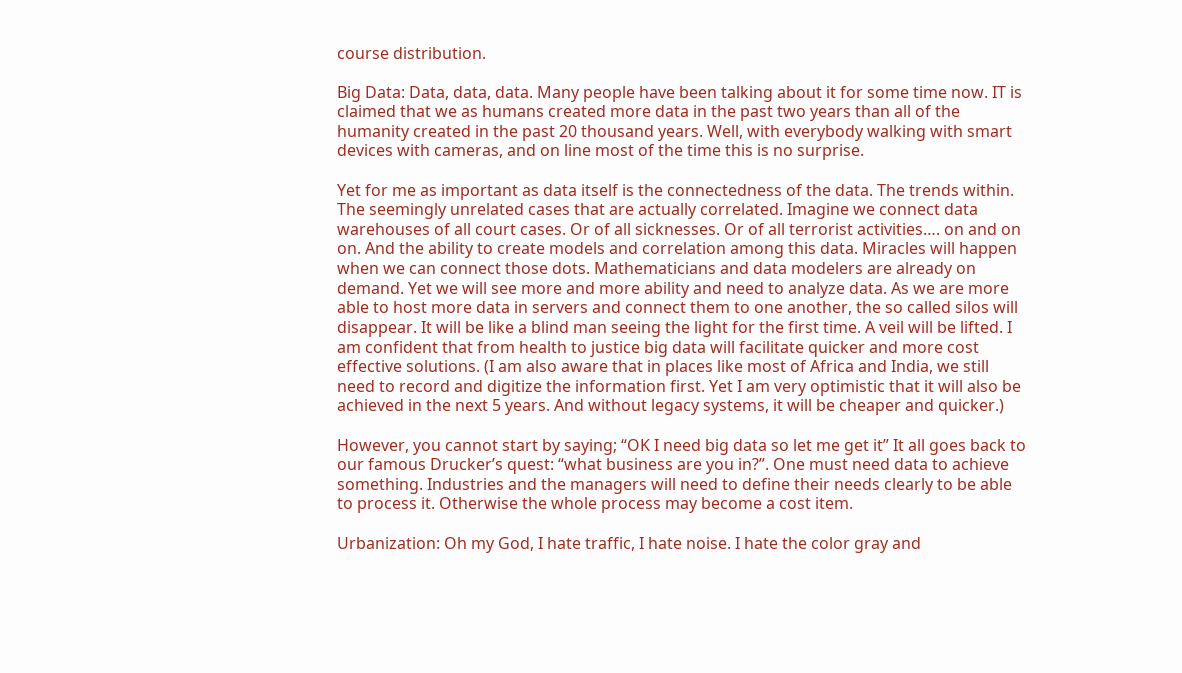course distribution.

Big Data: Data, data, data. Many people have been talking about it for some time now. IT is claimed that we as humans created more data in the past two years than all of the humanity created in the past 20 thousand years. Well, with everybody walking with smart devices with cameras, and on line most of the time this is no surprise.

Yet for me as important as data itself is the connectedness of the data. The trends within. The seemingly unrelated cases that are actually correlated. Imagine we connect data warehouses of all court cases. Or of all sicknesses. Or of all terrorist activities…. on and on on. And the ability to create models and correlation among this data. Miracles will happen when we can connect those dots. Mathematicians and data modelers are already on demand. Yet we will see more and more ability and need to analyze data. As we are more able to host more data in servers and connect them to one another, the so called silos will disappear. It will be like a blind man seeing the light for the first time. A veil will be lifted. I am confident that from health to justice big data will facilitate quicker and more cost effective solutions. (I am also aware that in places like most of Africa and India, we still need to record and digitize the information first. Yet I am very optimistic that it will also be achieved in the next 5 years. And without legacy systems, it will be cheaper and quicker.)

However, you cannot start by saying; “OK I need big data so let me get it” It all goes back to our famous Drucker’s quest: “what business are you in?”. One must need data to achieve something. Industries and the managers will need to define their needs clearly to be able to process it. Otherwise the whole process may become a cost item.

Urbanization: Oh my God, I hate traffic, I hate noise. I hate the color gray and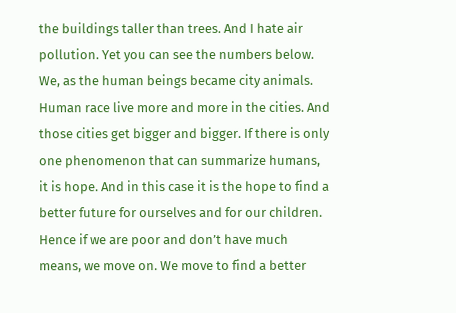the buildings taller than trees. And I hate air pollution. Yet you can see the numbers below. We, as the human beings became city animals. Human race live more and more in the cities. And those cities get bigger and bigger. If there is only one phenomenon that can summarize humans, it is hope. And in this case it is the hope to find a better future for ourselves and for our children. Hence if we are poor and don’t have much means, we move on. We move to find a better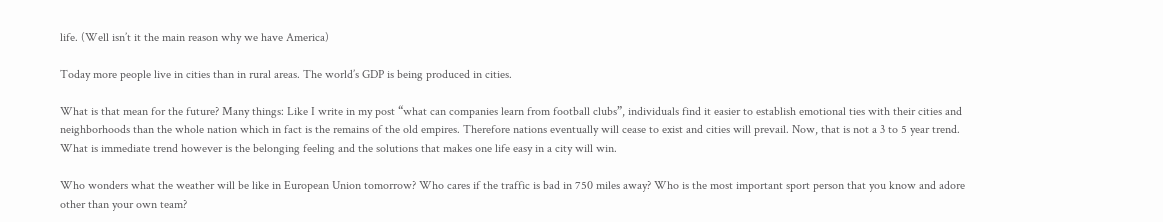life. (Well isn’t it the main reason why we have America)

Today more people live in cities than in rural areas. The world’s GDP is being produced in cities.

What is that mean for the future? Many things: Like I write in my post “what can companies learn from football clubs”, individuals find it easier to establish emotional ties with their cities and neighborhoods than the whole nation which in fact is the remains of the old empires. Therefore nations eventually will cease to exist and cities will prevail. Now, that is not a 3 to 5 year trend. What is immediate trend however is the belonging feeling and the solutions that makes one life easy in a city will win.

Who wonders what the weather will be like in European Union tomorrow? Who cares if the traffic is bad in 750 miles away? Who is the most important sport person that you know and adore other than your own team?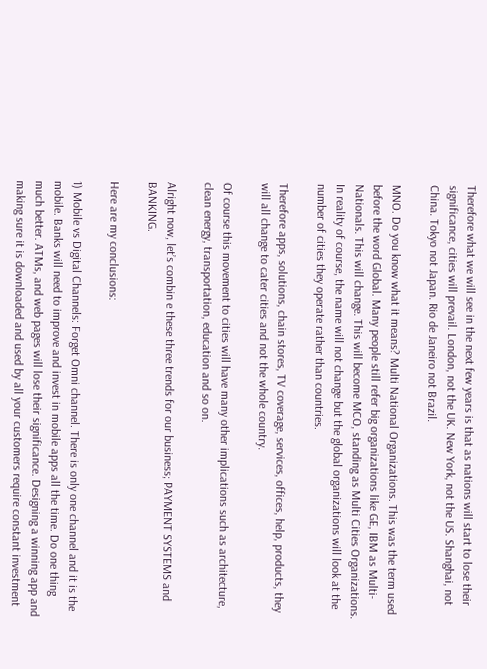Therefore what we will see in the next few years is that as nations will start to lose their significance, cities will prevail. London, not the UK. New York, not the US. Shanghai, not China. Tokyo not Japan. Rio de Janeiro not Brazil.

MNO. Do you know what it means? Multi National Organizations. This was the term used before the word Global. Many people still refer big organizations like GE, IBM as Multi-Nationals. This will change. This will become MCO, standing as Multi Cities Organizations. In reality of course, the name will not change but the global organizations will look at the number of cities they operate rather than countries.

Therefore apps, solutions, chain stores, TV coverage, services, offices, help, products, they will all change to cater cities and not the whole country.

Of course this movement to cities will have many other implications such as architecture, clean energy, transportation, education and so on.

Alright now, let’s combin e these three trends for our business; PAYMENT SYSTEMS and BANKING.

Here are my conclusions:

1) Mobile vs Digital Channels: Forget Omni channel. There is only one channel and it is the mobile. Banks will need to improve and invest in mobile apps all the time. Do one thing much better. ATMs, and web pages will lose their significance. Designing a winning app and making sure it is downloaded and used by all your customers require constant investment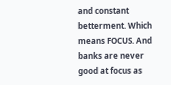and constant betterment. Which means FOCUS. And banks are never good at focus as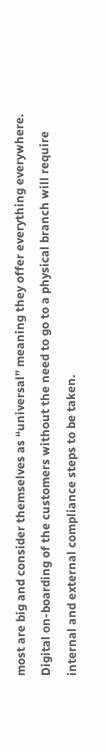most are big and consider themselves as “universal” meaning they offer everything everywhere. Digital on-boarding of the customers without the need to go to a physical branch will require internal and external compliance steps to be taken.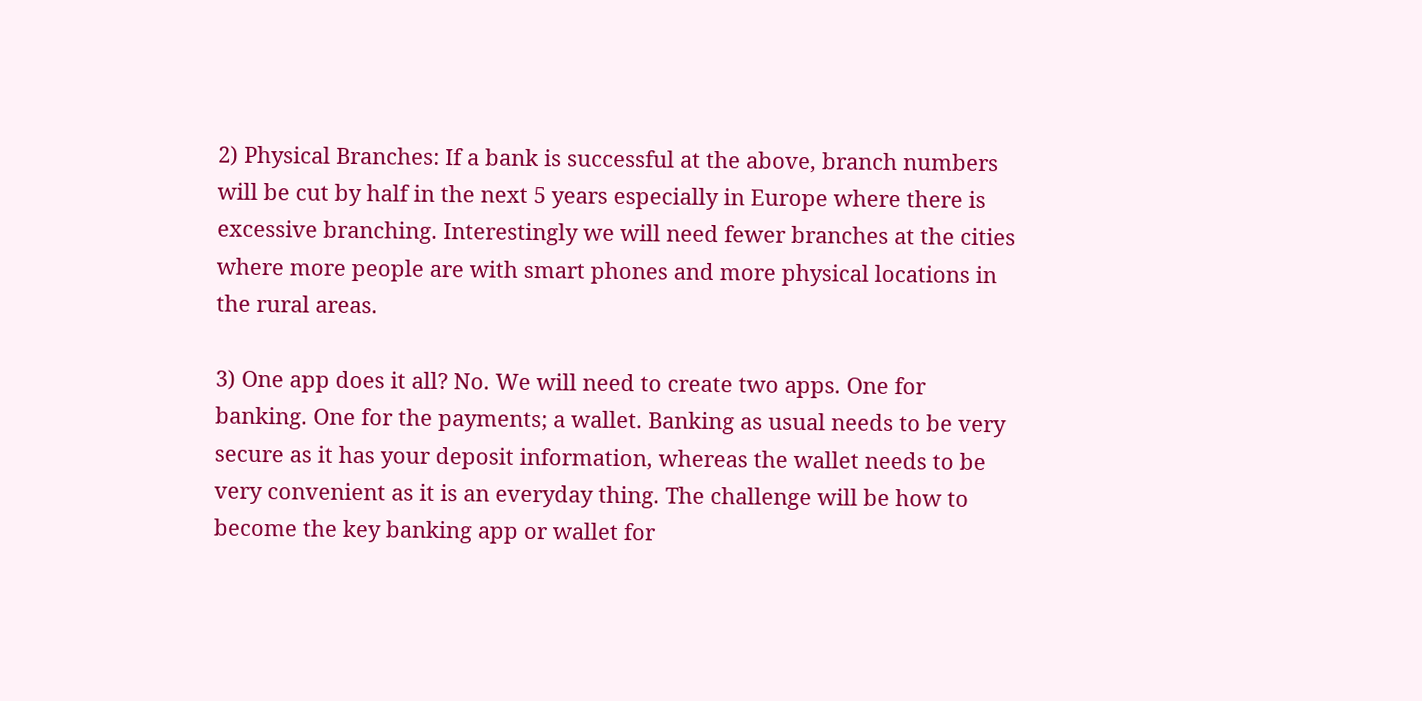2) Physical Branches: If a bank is successful at the above, branch numbers will be cut by half in the next 5 years especially in Europe where there is excessive branching. Interestingly we will need fewer branches at the cities where more people are with smart phones and more physical locations in the rural areas.

3) One app does it all? No. We will need to create two apps. One for banking. One for the payments; a wallet. Banking as usual needs to be very secure as it has your deposit information, whereas the wallet needs to be very convenient as it is an everyday thing. The challenge will be how to become the key banking app or wallet for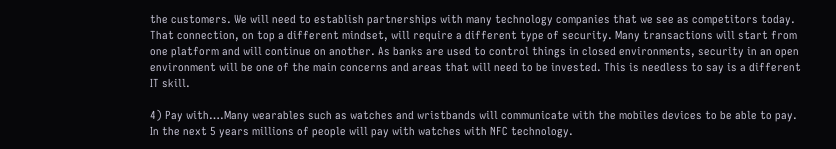the customers. We will need to establish partnerships with many technology companies that we see as competitors today. That connection, on top a different mindset, will require a different type of security. Many transactions will start from one platform and will continue on another. As banks are used to control things in closed environments, security in an open environment will be one of the main concerns and areas that will need to be invested. This is needless to say is a different IT skill.

4) Pay with….Many wearables such as watches and wristbands will communicate with the mobiles devices to be able to pay. In the next 5 years millions of people will pay with watches with NFC technology.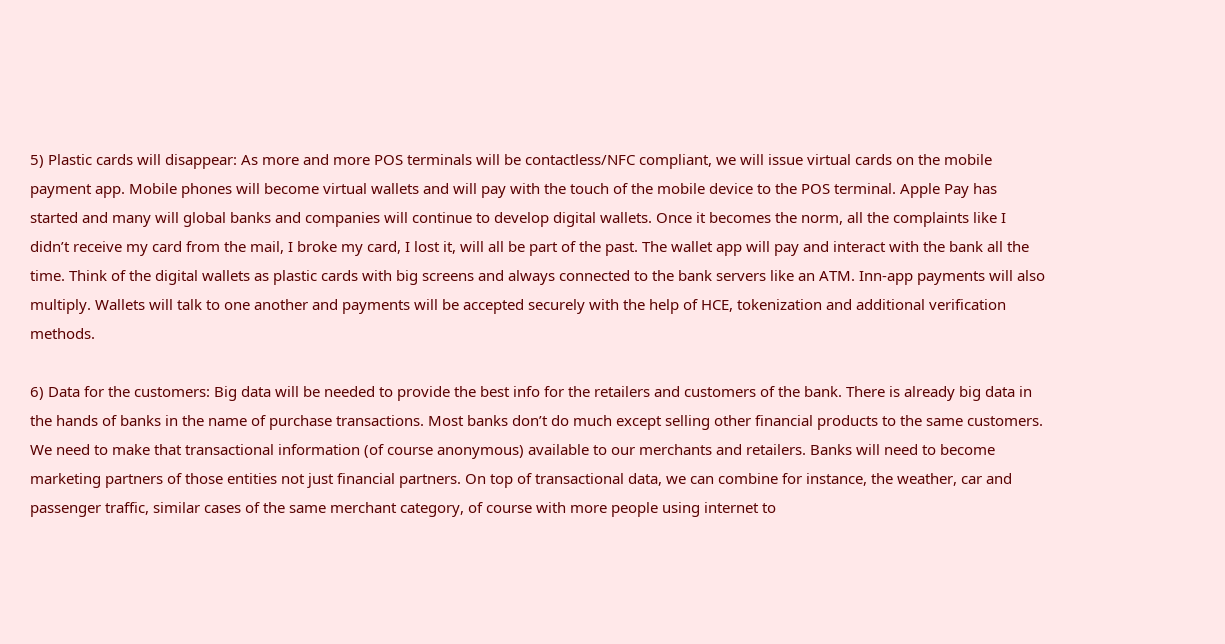5) Plastic cards will disappear: As more and more POS terminals will be contactless/NFC compliant, we will issue virtual cards on the mobile payment app. Mobile phones will become virtual wallets and will pay with the touch of the mobile device to the POS terminal. Apple Pay has started and many will global banks and companies will continue to develop digital wallets. Once it becomes the norm, all the complaints like I didn’t receive my card from the mail, I broke my card, I lost it, will all be part of the past. The wallet app will pay and interact with the bank all the time. Think of the digital wallets as plastic cards with big screens and always connected to the bank servers like an ATM. Inn-app payments will also multiply. Wallets will talk to one another and payments will be accepted securely with the help of HCE, tokenization and additional verification methods.

6) Data for the customers: Big data will be needed to provide the best info for the retailers and customers of the bank. There is already big data in the hands of banks in the name of purchase transactions. Most banks don’t do much except selling other financial products to the same customers. We need to make that transactional information (of course anonymous) available to our merchants and retailers. Banks will need to become marketing partners of those entities not just financial partners. On top of transactional data, we can combine for instance, the weather, car and passenger traffic, similar cases of the same merchant category, of course with more people using internet to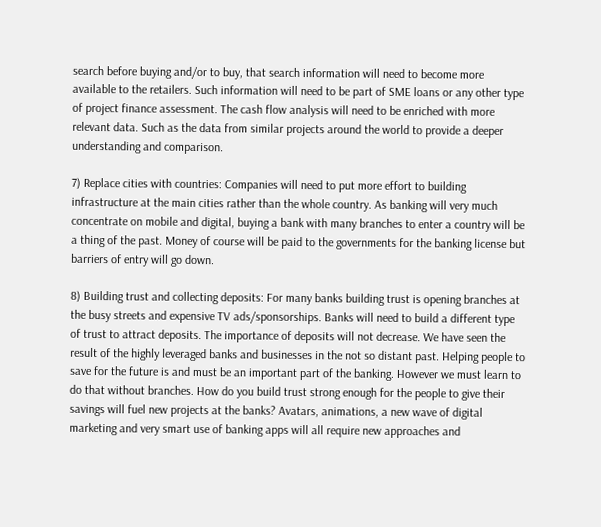search before buying and/or to buy, that search information will need to become more available to the retailers. Such information will need to be part of SME loans or any other type of project finance assessment. The cash flow analysis will need to be enriched with more relevant data. Such as the data from similar projects around the world to provide a deeper understanding and comparison.

7) Replace cities with countries: Companies will need to put more effort to building infrastructure at the main cities rather than the whole country. As banking will very much concentrate on mobile and digital, buying a bank with many branches to enter a country will be a thing of the past. Money of course will be paid to the governments for the banking license but barriers of entry will go down.

8) Building trust and collecting deposits: For many banks building trust is opening branches at the busy streets and expensive TV ads/sponsorships. Banks will need to build a different type of trust to attract deposits. The importance of deposits will not decrease. We have seen the result of the highly leveraged banks and businesses in the not so distant past. Helping people to save for the future is and must be an important part of the banking. However we must learn to do that without branches. How do you build trust strong enough for the people to give their savings will fuel new projects at the banks? Avatars, animations, a new wave of digital marketing and very smart use of banking apps will all require new approaches and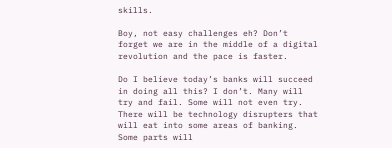skills.

Boy, not easy challenges eh? Don’t forget we are in the middle of a digital revolution and the pace is faster.

Do I believe today’s banks will succeed in doing all this? I don’t. Many will try and fail. Some will not even try. There will be technology disrupters that will eat into some areas of banking. Some parts will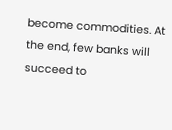become commodities. At the end, few banks will succeed to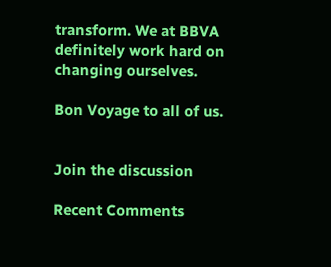transform. We at BBVA definitely work hard on changing ourselves.

Bon Voyage to all of us.


Join the discussion

Recent Comments